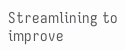Streamlining to improve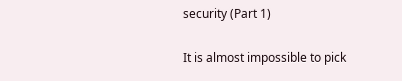security (Part 1)

It is almost impossible to pick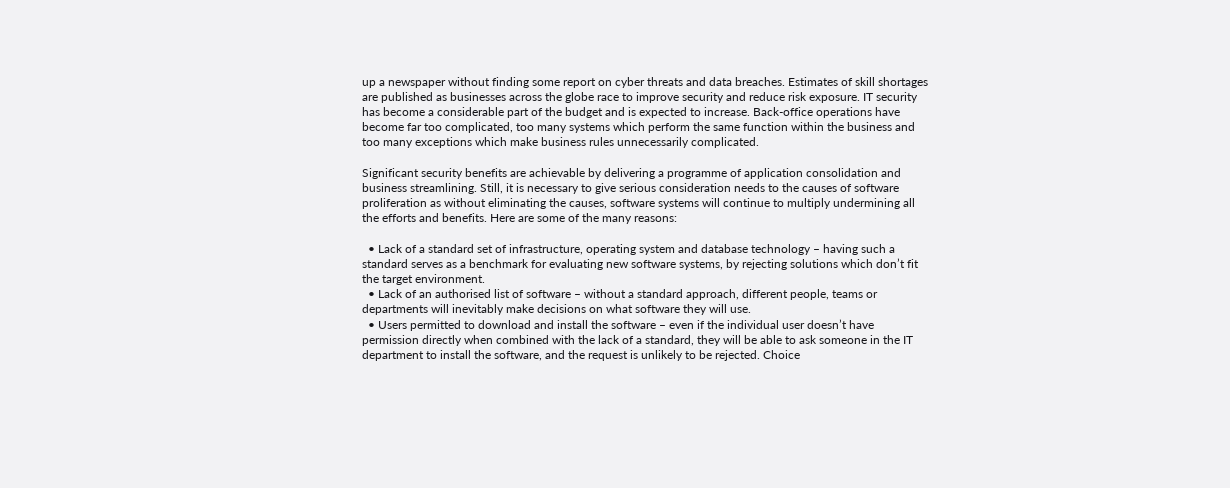up a newspaper without finding some report on cyber threats and data breaches. Estimates of skill shortages are published as businesses across the globe race to improve security and reduce risk exposure. IT security has become a considerable part of the budget and is expected to increase. Back-office operations have become far too complicated, too many systems which perform the same function within the business and too many exceptions which make business rules unnecessarily complicated.

Significant security benefits are achievable by delivering a programme of application consolidation and business streamlining. Still, it is necessary to give serious consideration needs to the causes of software proliferation as without eliminating the causes, software systems will continue to multiply undermining all the efforts and benefits. Here are some of the many reasons:

  • Lack of a standard set of infrastructure, operating system and database technology – having such a standard serves as a benchmark for evaluating new software systems, by rejecting solutions which don’t fit the target environment.
  • Lack of an authorised list of software – without a standard approach, different people, teams or departments will inevitably make decisions on what software they will use.
  • Users permitted to download and install the software – even if the individual user doesn’t have permission directly when combined with the lack of a standard, they will be able to ask someone in the IT department to install the software, and the request is unlikely to be rejected. Choice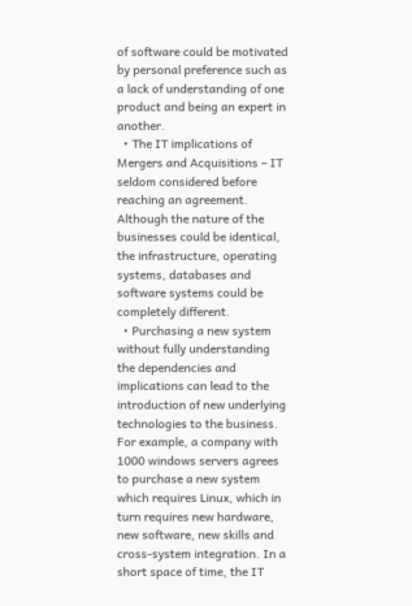of software could be motivated by personal preference such as a lack of understanding of one product and being an expert in another.
  • The IT implications of Mergers and Acquisitions – IT seldom considered before reaching an agreement. Although the nature of the businesses could be identical, the infrastructure, operating systems, databases and software systems could be completely different.
  • Purchasing a new system without fully understanding the dependencies and implications can lead to the introduction of new underlying technologies to the business. For example, a company with 1000 windows servers agrees to purchase a new system which requires Linux, which in turn requires new hardware, new software, new skills and cross-system integration. In a short space of time, the IT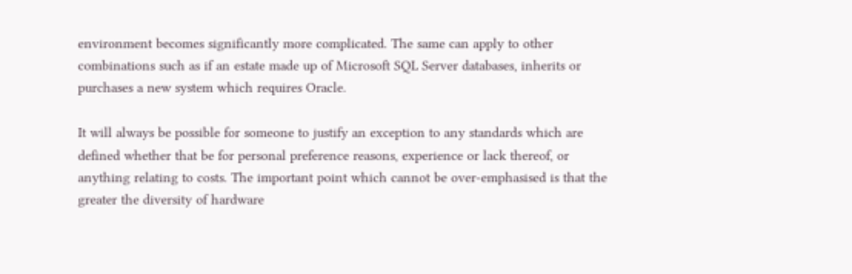environment becomes significantly more complicated. The same can apply to other combinations such as if an estate made up of Microsoft SQL Server databases, inherits or purchases a new system which requires Oracle.

It will always be possible for someone to justify an exception to any standards which are defined whether that be for personal preference reasons, experience or lack thereof, or anything relating to costs. The important point which cannot be over-emphasised is that the greater the diversity of hardware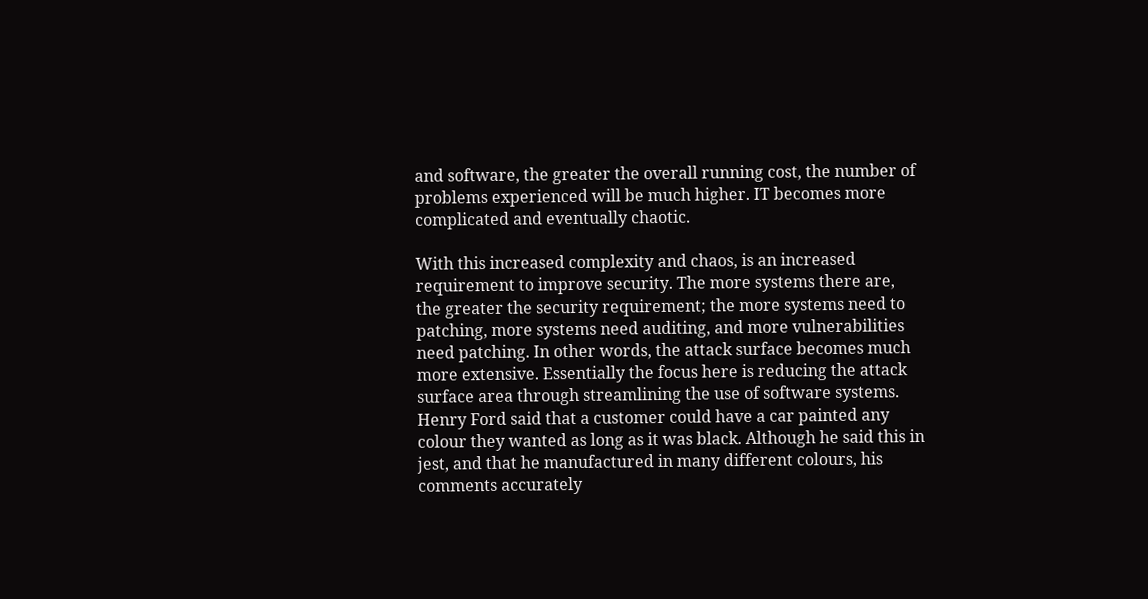and software, the greater the overall running cost, the number of problems experienced will be much higher. IT becomes more complicated and eventually chaotic.

With this increased complexity and chaos, is an increased requirement to improve security. The more systems there are, the greater the security requirement; the more systems need to patching, more systems need auditing, and more vulnerabilities need patching. In other words, the attack surface becomes much more extensive. Essentially the focus here is reducing the attack surface area through streamlining the use of software systems. Henry Ford said that a customer could have a car painted any colour they wanted as long as it was black. Although he said this in jest, and that he manufactured in many different colours, his comments accurately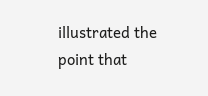illustrated the point that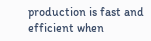production is fast and efficient when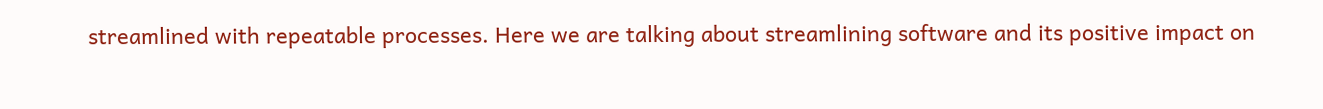streamlined with repeatable processes. Here we are talking about streamlining software and its positive impact on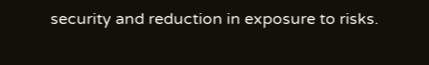security and reduction in exposure to risks.